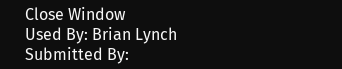Close Window
Used By: Brian Lynch
Submitted By: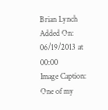Brian Lynch
Added On: 06/19/2013 at 00:00
Image Caption: One of my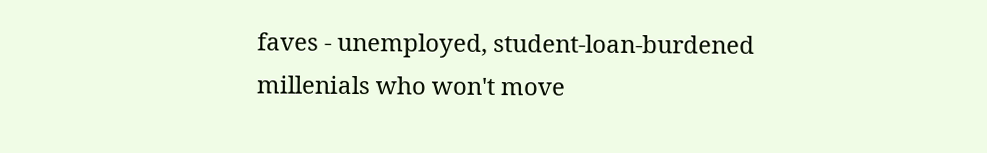faves - unemployed, student-loan-burdened millenials who won't move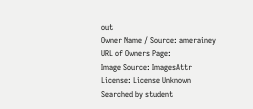out
Owner Name / Source: amerainey
URL of Owners Page:
Image Source: ImagesAttr
License: License Unknown
Searched by student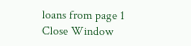loans from page 1
Close Window